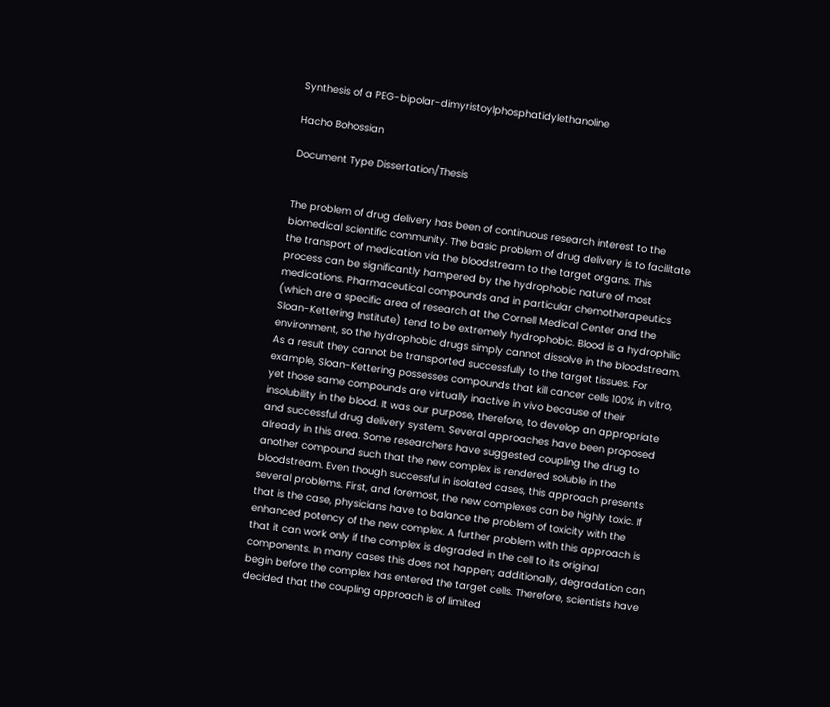Synthesis of a PEG-bipolar-dimyristoylphosphatidylethanoline

Hacho Bohossian

Document Type Dissertation/Thesis


The problem of drug delivery has been of continuous research interest to the biomedical scientific community. The basic problem of drug delivery is to facilitate the transport of medication via the bloodstream to the target organs. This process can be significantly hampered by the hydrophobic nature of most medications. Pharmaceutical compounds and in particular chemotherapeutics (which are a specific area of research at the Cornell Medical Center and the Sloan-Kettering Institute) tend to be extremely hydrophobic. Blood is a hydrophilic environment, so the hydrophobic drugs simply cannot dissolve in the bloodstream. As a result they cannot be transported successfully to the target tissues. For example, Sloan-Kettering possesses compounds that kill cancer cells 100% in vitro, yet those same compounds are virtually inactive in vivo because of their insolubility in the blood. It was our purpose, therefore, to develop an appropriate and successful drug delivery system. Several approaches have been proposed already in this area. Some researchers have suggested coupling the drug to another compound such that the new complex is rendered soluble in the bloodstream. Even though successful in isolated cases, this approach presents several problems. First, and foremost, the new complexes can be highly toxic. If that is the case, physicians have to balance the problem of toxicity with the enhanced potency of the new complex. A further problem with this approach is that it can work only if the complex is degraded in the cell to its original components. In many cases this does not happen; additionally, degradation can begin before the complex has entered the target cells. Therefore, scientists have decided that the coupling approach is of limited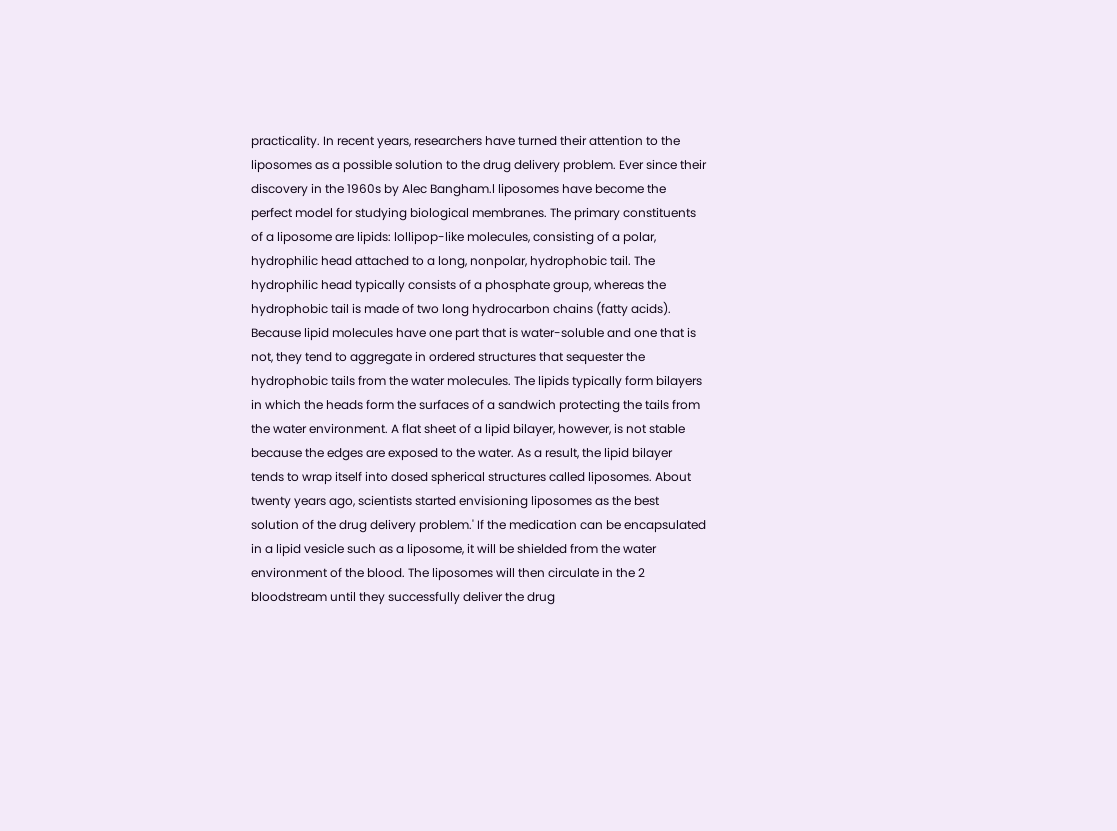practicality. In recent years, researchers have turned their attention to the liposomes as a possible solution to the drug delivery problem. Ever since their discovery in the 1960s by Alec Bangham.l liposomes have become the perfect model for studying biological membranes. The primary constituents of a liposome are lipids: lollipop-like molecules, consisting of a polar, hydrophilic head attached to a long, nonpolar, hydrophobic tail. The hydrophilic head typically consists of a phosphate group, whereas the hydrophobic tail is made of two long hydrocarbon chains (fatty acids). Because lipid molecules have one part that is water-soluble and one that is not, they tend to aggregate in ordered structures that sequester the hydrophobic tails from the water molecules. The lipids typically form bilayers in which the heads form the surfaces of a sandwich protecting the tails from the water environment. A flat sheet of a lipid bilayer, however, is not stable because the edges are exposed to the water. As a result, the lipid bilayer tends to wrap itself into dosed spherical structures called liposomes. About twenty years ago, scientists started envisioning liposomes as the best solution of the drug delivery problem.' If the medication can be encapsulated in a lipid vesicle such as a liposome, it will be shielded from the water environment of the blood. The liposomes will then circulate in the 2 bloodstream until they successfully deliver the drug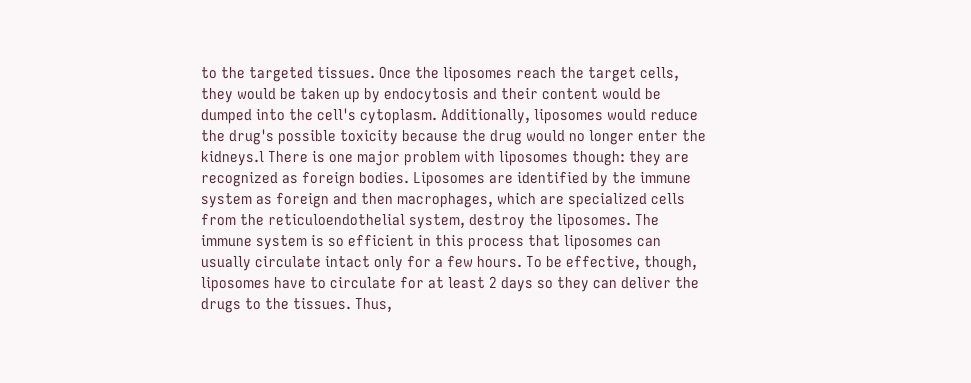to the targeted tissues. Once the liposomes reach the target cells, they would be taken up by endocytosis and their content would be dumped into the cell's cytoplasm. Additionally, liposomes would reduce the drug's possible toxicity because the drug would no longer enter the kidneys.l There is one major problem with liposomes though: they are recognized as foreign bodies. Liposomes are identified by the immune system as foreign and then macrophages, which are specialized cells from the reticuloendothelial system, destroy the liposomes. The immune system is so efficient in this process that liposomes can usually circulate intact only for a few hours. To be effective, though, liposomes have to circulate for at least 2 days so they can deliver the drugs to the tissues. Thus,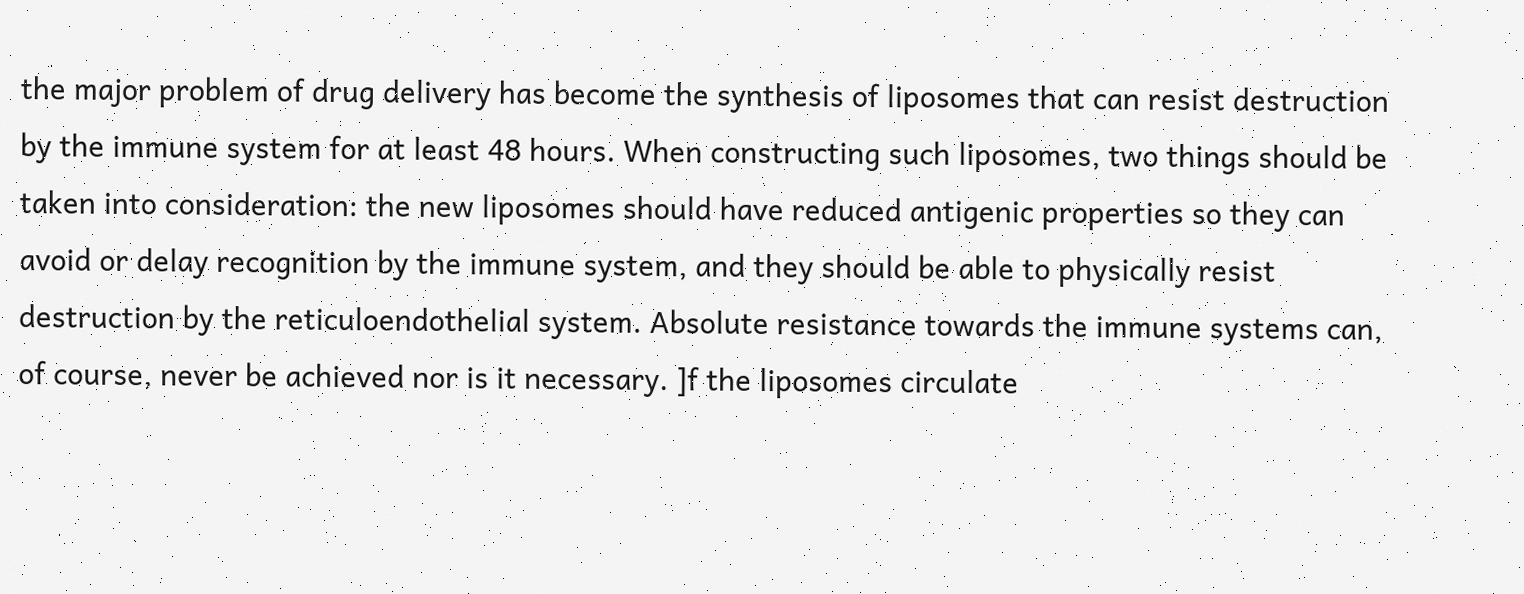the major problem of drug delivery has become the synthesis of liposomes that can resist destruction by the immune system for at least 48 hours. When constructing such liposomes, two things should be taken into consideration: the new liposomes should have reduced antigenic properties so they can avoid or delay recognition by the immune system, and they should be able to physically resist destruction by the reticuloendothelial system. Absolute resistance towards the immune systems can, of course, never be achieved nor is it necessary. ]f the liposomes circulate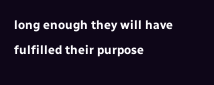long enough they will have fulfilled their purpose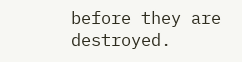before they are destroyed.